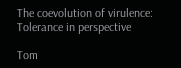The coevolution of virulence: Tolerance in perspective

Tom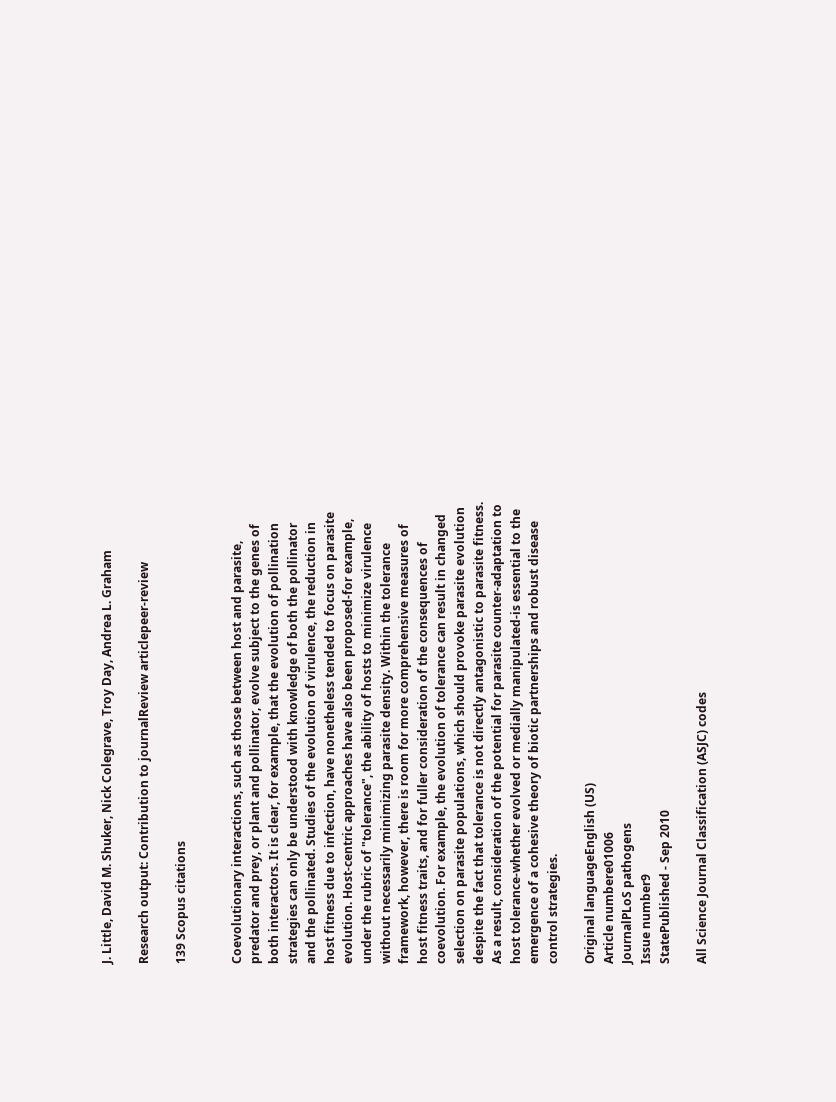J. Little, David M. Shuker, Nick Colegrave, Troy Day, Andrea L. Graham

Research output: Contribution to journalReview articlepeer-review

139 Scopus citations


Coevolutionary interactions, such as those between host and parasite, predator and prey, or plant and pollinator, evolve subject to the genes of both interactors. It is clear, for example, that the evolution of pollination strategies can only be understood with knowledge of both the pollinator and the pollinated. Studies of the evolution of virulence, the reduction in host fitness due to infection, have nonetheless tended to focus on parasite evolution. Host-centric approaches have also been proposed-for example, under the rubric of "tolerance", the ability of hosts to minimize virulence without necessarily minimizing parasite density. Within the tolerance framework, however, there is room for more comprehensive measures of host fitness traits, and for fuller consideration of the consequences of coevolution. For example, the evolution of tolerance can result in changed selection on parasite populations, which should provoke parasite evolution despite the fact that tolerance is not directly antagonistic to parasite fitness. As a result, consideration of the potential for parasite counter-adaptation to host tolerance-whether evolved or medially manipulated-is essential to the emergence of a cohesive theory of biotic partnerships and robust disease control strategies.

Original languageEnglish (US)
Article numbere01006
JournalPLoS pathogens
Issue number9
StatePublished - Sep 2010

All Science Journal Classification (ASJC) codes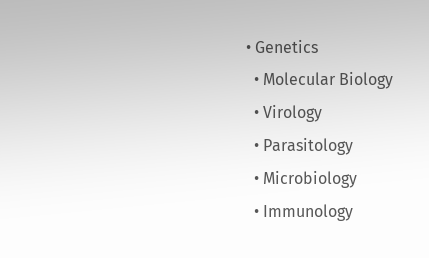• Genetics
  • Molecular Biology
  • Virology
  • Parasitology
  • Microbiology
  • Immunology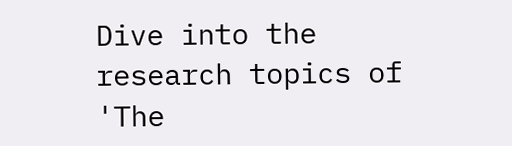Dive into the research topics of 'The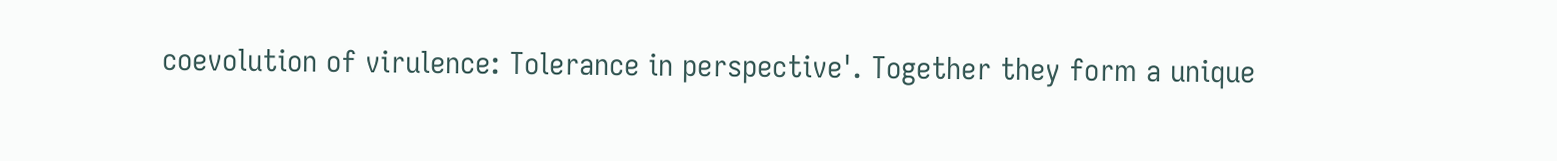coevolution of virulence: Tolerance in perspective'. Together they form a unique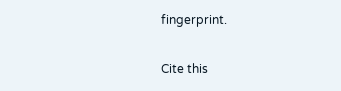fingerprint.

Cite this